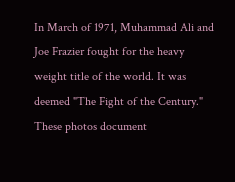In March of 1971, Muhammad Ali and Joe Frazier fought for the heavy weight title of the world. It was deemed "The Fight of the Century." These photos document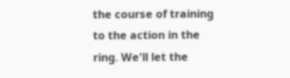the course of training to the action in the ring. We'll let the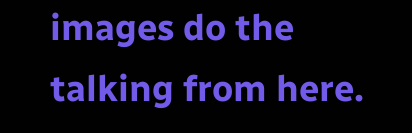images do the talking from here.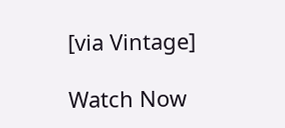[via Vintage]

Watch Now